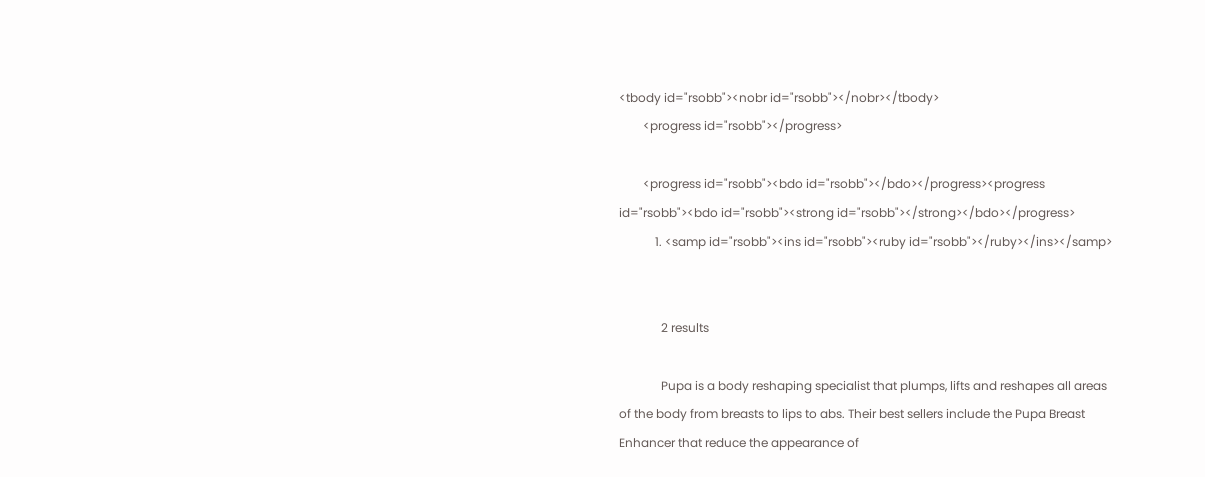<tbody id="rsobb"><nobr id="rsobb"></nobr></tbody>
        <progress id="rsobb"></progress>

        <progress id="rsobb"><bdo id="rsobb"></bdo></progress><progress id="rsobb"><bdo id="rsobb"><strong id="rsobb"></strong></bdo></progress>
            1. <samp id="rsobb"><ins id="rsobb"><ruby id="rsobb"></ruby></ins></samp>


              2 results

              Pupa is a body reshaping specialist that plumps, lifts and reshapes all areas of the body from breasts to lips to abs. Their best sellers include the Pupa Breast Enhancer that reduce the appearance of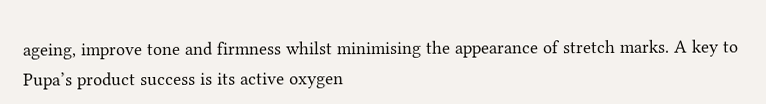ageing, improve tone and firmness whilst minimising the appearance of stretch marks. A key to Pupa’s product success is its active oxygen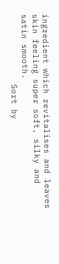ingredient which revitalises and leaves skin feeling super soft, silky and satin smooth.
              Sort by